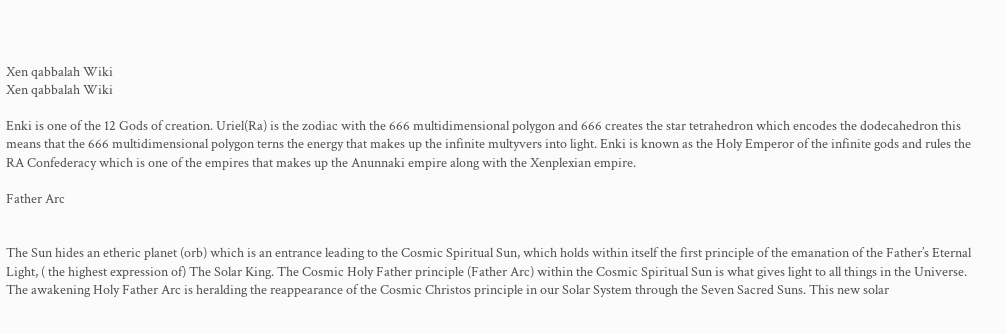Xen qabbalah Wiki
Xen qabbalah Wiki

Enki is one of the 12 Gods of creation. Uriel(Ra) is the zodiac with the 666 multidimensional polygon and 666 creates the star tetrahedron which encodes the dodecahedron this means that the 666 multidimensional polygon terns the energy that makes up the infinite multyvers into light. Enki is known as the Holy Emperor of the infinite gods and rules the RA Confederacy which is one of the empires that makes up the Anunnaki empire along with the Xenplexian empire.

Father Arc


The Sun hides an etheric planet (orb) which is an entrance leading to the Cosmic Spiritual Sun, which holds within itself the first principle of the emanation of the Father’s Eternal Light, ( the highest expression of) The Solar King. The Cosmic Holy Father principle (Father Arc) within the Cosmic Spiritual Sun is what gives light to all things in the Universe. The awakening Holy Father Arc is heralding the reappearance of the Cosmic Christos principle in our Solar System through the Seven Sacred Suns. This new solar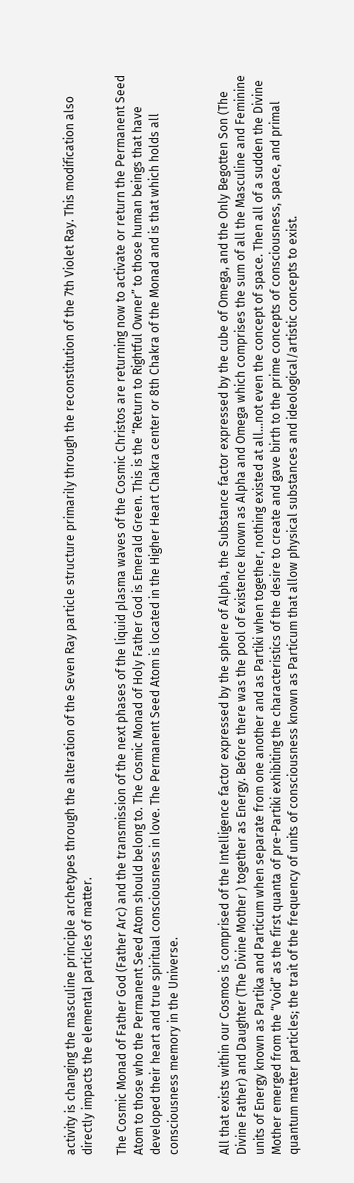activity is changing the masculine principle archetypes through the alteration of the Seven Ray particle structure primarily through the reconstitution of the 7th Violet Ray. This modification also directly impacts the elemental particles of matter.

The Cosmic Monad of Father God (Father Arc) and the transmission of the next phases of the liquid plasma waves of the Cosmic Christos are returning now to activate or return the Permanent Seed Atom to those who the Permanent Seed Atom should belong to. The Cosmic Monad of Holy Father God is Emerald Green. This is the “Return to Rightful Owner” to those human beings that have developed their heart and true spiritual consciousness in love. The Permanent Seed Atom is located in the Higher Heart Chakra center or 8th Chakra of the Monad and is that which holds all consciousness memory in the Universe.


All that exists within our Cosmos is comprised of the Intelligence factor expressed by the sphere of Alpha, the Substance factor expressed by the cube of Omega, and the Only Begotten Son (The Divine Father) and Daughter (The Divine Mother ) together as Energy. Before there was the pool of existence known as Alpha and Omega which comprises the sum of all the Masculine and Feminine units of Energy known as Partika and Particum when separate from one another and as Partiki when together, nothing existed at all...not even the concept of space. Then all of a sudden the Divine Mother emerged from the “Void” as the first quanta of pre-Partiki exhibiting the characteristics of the desire to create and gave birth to the prime concepts of consciousness, space, and primal quantum matter particles; the trait of the frequency of units of consciousness known as Particum that allow physical substances and ideological/artistic concepts to exist.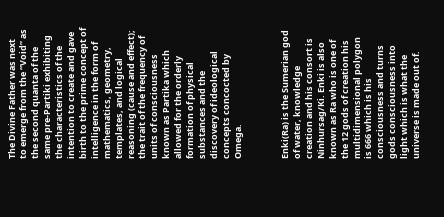The Divine Father was next to emerge from the “Void” as the second quanta of the same pre-Partiki exhibiting the characteristics of the intention to create and gave birth to the prime concept of intelligence in the form of mathematics, geometry, templates, and logical reasoning (cause and effect); the trait of the frequency of units of consciousness known as Partika which allowed for the orderly formation of physical substances and the discovery of ideological concepts concocted by Omega.



Enki(Ra) is the Sumerian god of water, knowledge creation and his consort is Ninhursag/Ki. Enki is also known as Ra who is one of the 12 gods of creation his multidimensional polygon is 666 which is his consciousness and turns gods consciousness into light which is what the universe is made out of.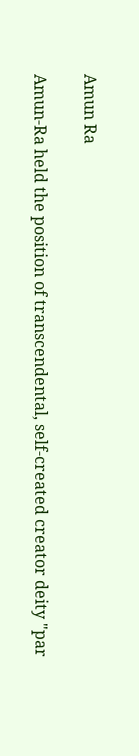Amun Ra

Amun-Ra held the position of transcendental, self-created creator deity "par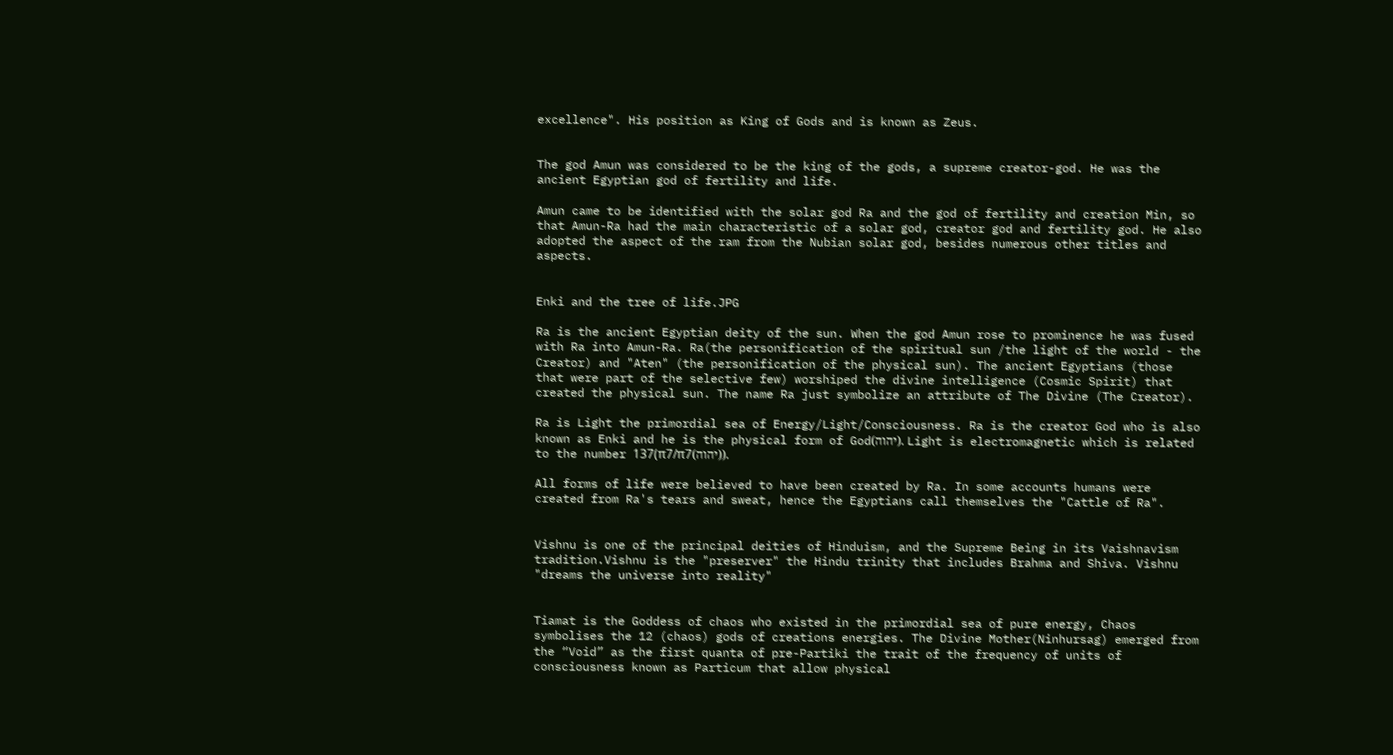excellence". His position as King of Gods and is known as Zeus.


The god Amun was considered to be the king of the gods, a supreme creator-god. He was the ancient Egyptian god of fertility and life.

Amun came to be identified with the solar god Ra and the god of fertility and creation Min, so that Amun-Ra had the main characteristic of a solar god, creator god and fertility god. He also adopted the aspect of the ram from the Nubian solar god, besides numerous other titles and aspects.


Enki and the tree of life.JPG

Ra is the ancient Egyptian deity of the sun. When the god Amun rose to prominence he was fused with Ra into Amun-Ra. Ra(the personification of the spiritual sun /the light of the world - the Creator) and "Aten" (the personification of the physical sun). The ancient Egyptians (those that were part of the selective few) worshiped the divine intelligence (Cosmic Spirit) that created the physical sun. The name Ra just symbolize an attribute of The Divine (The Creator).

Ra is Light the primordial sea of Energy/Light/Consciousness. Ra is the creator God who is also known as Enki and he is the physical form of God(יהוה). Light is electromagnetic which is related to the number 137(π7/π7(יהוה)).

All forms of life were believed to have been created by Ra. In some accounts humans were created from Ra's tears and sweat, hence the Egyptians call themselves the "Cattle of Ra".


Vishnu is one of the principal deities of Hinduism, and the Supreme Being in its Vaishnavism tradition.Vishnu is the "preserver" the Hindu trinity that includes Brahma and Shiva. Vishnu "dreams the universe into reality"


Tiamat is the Goddess of chaos who existed in the primordial sea of pure energy, Chaos symbolises the 12 (chaos) gods of creations energies. The Divine Mother(Ninhursag) emerged from the “Void” as the first quanta of pre-Partiki the trait of the frequency of units of consciousness known as Particum that allow physical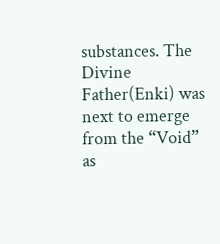substances. The Divine Father(Enki) was next to emerge from the “Void” as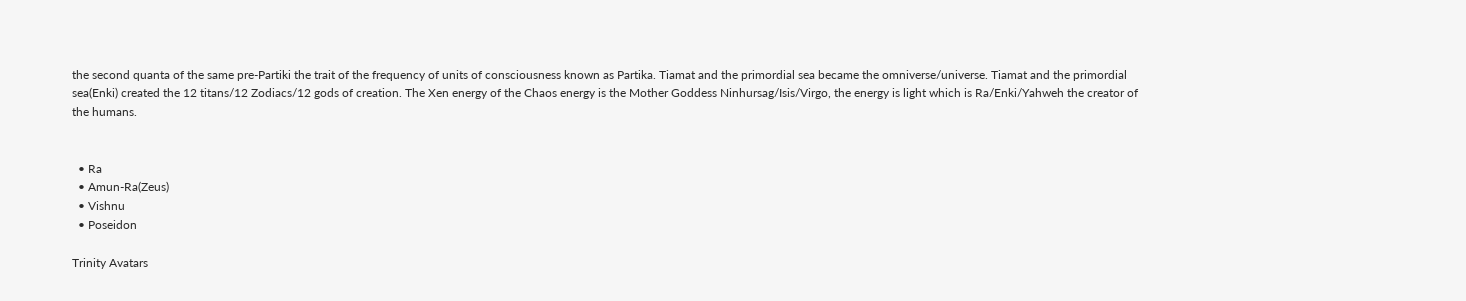the second quanta of the same pre-Partiki the trait of the frequency of units of consciousness known as Partika. Tiamat and the primordial sea became the omniverse/universe. Tiamat and the primordial sea(Enki) created the 12 titans/12 Zodiacs/12 gods of creation. The Xen energy of the Chaos energy is the Mother Goddess Ninhursag/Isis/Virgo, the energy is light which is Ra/Enki/Yahweh the creator of the humans.


  • Ra
  • Amun-Ra(Zeus)
  • Vishnu
  • Poseidon

Trinity Avatars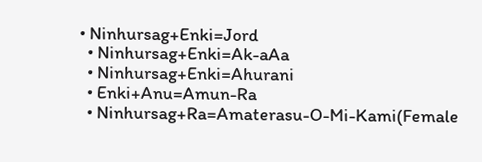• Ninhursag+Enki=Jord
  • Ninhursag+Enki=Ak-aAa
  • Ninhursag+Enki=Ahurani
  • Enki+Anu=Amun-Ra
  • Ninhursag+Ra=Amaterasu-O-Mi-Kami(Female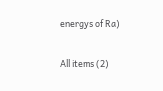energys of Ra)

All items (2)